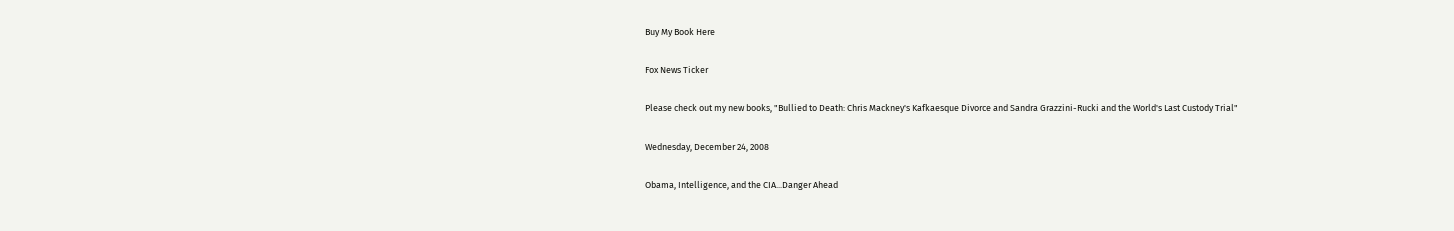Buy My Book Here

Fox News Ticker

Please check out my new books, "Bullied to Death: Chris Mackney's Kafkaesque Divorce and Sandra Grazzini-Rucki and the World's Last Custody Trial"

Wednesday, December 24, 2008

Obama, Intelligence, and the CIA...Danger Ahead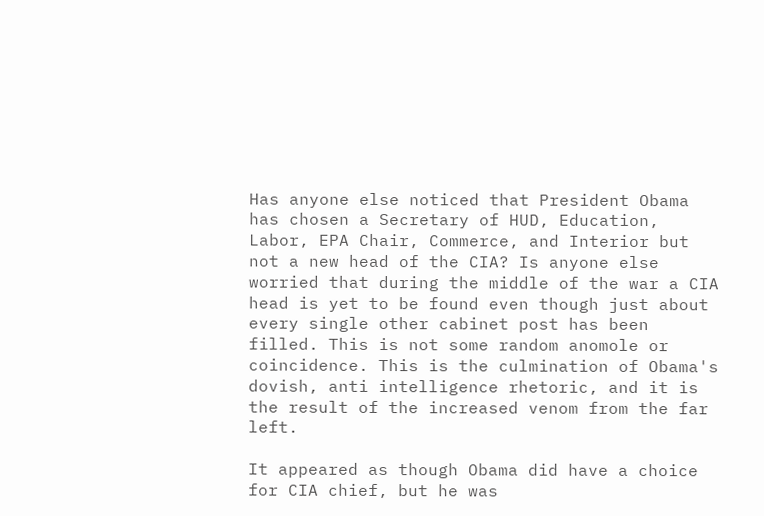Has anyone else noticed that President Obama has chosen a Secretary of HUD, Education, Labor, EPA Chair, Commerce, and Interior but not a new head of the CIA? Is anyone else worried that during the middle of the war a CIA head is yet to be found even though just about every single other cabinet post has been filled. This is not some random anomole or coincidence. This is the culmination of Obama's dovish, anti intelligence rhetoric, and it is the result of the increased venom from the far left.

It appeared as though Obama did have a choice for CIA chief, but he was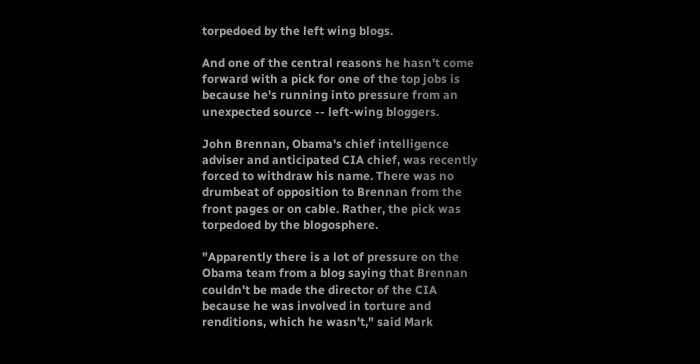torpedoed by the left wing blogs.

And one of the central reasons he hasn't come forward with a pick for one of the top jobs is because he's running into pressure from an unexpected source -- left-wing bloggers.

John Brennan, Obama's chief intelligence adviser and anticipated CIA chief, was recently forced to withdraw his name. There was no drumbeat of opposition to Brennan from the front pages or on cable. Rather, the pick was torpedoed by the blogosphere.

"Apparently there is a lot of pressure on the Obama team from a blog saying that Brennan couldn't be made the director of the CIA because he was involved in torture and renditions, which he wasn't," said Mark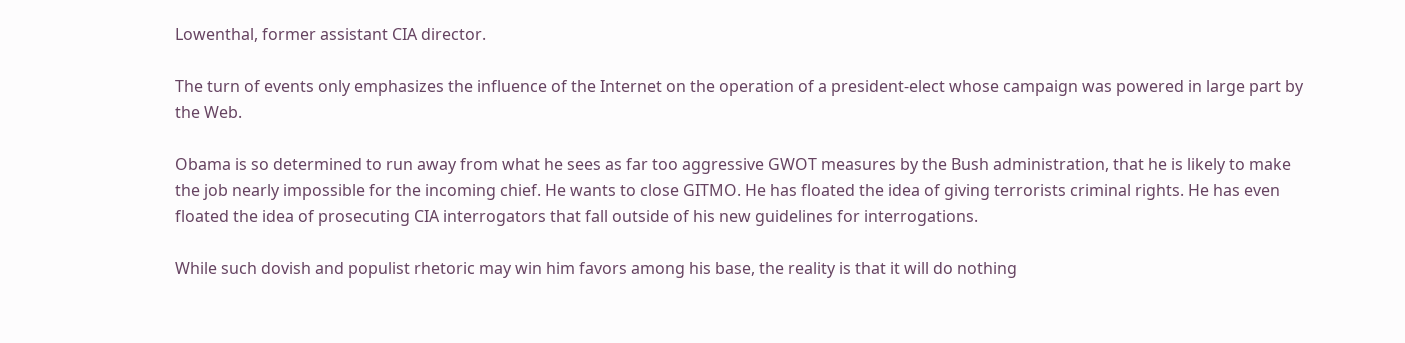Lowenthal, former assistant CIA director.

The turn of events only emphasizes the influence of the Internet on the operation of a president-elect whose campaign was powered in large part by the Web.

Obama is so determined to run away from what he sees as far too aggressive GWOT measures by the Bush administration, that he is likely to make the job nearly impossible for the incoming chief. He wants to close GITMO. He has floated the idea of giving terrorists criminal rights. He has even floated the idea of prosecuting CIA interrogators that fall outside of his new guidelines for interrogations.

While such dovish and populist rhetoric may win him favors among his base, the reality is that it will do nothing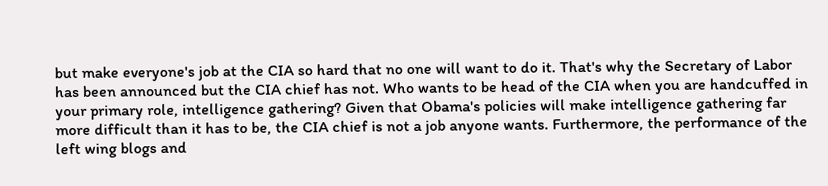but make everyone's job at the CIA so hard that no one will want to do it. That's why the Secretary of Labor has been announced but the CIA chief has not. Who wants to be head of the CIA when you are handcuffed in your primary role, intelligence gathering? Given that Obama's policies will make intelligence gathering far more difficult than it has to be, the CIA chief is not a job anyone wants. Furthermore, the performance of the left wing blogs and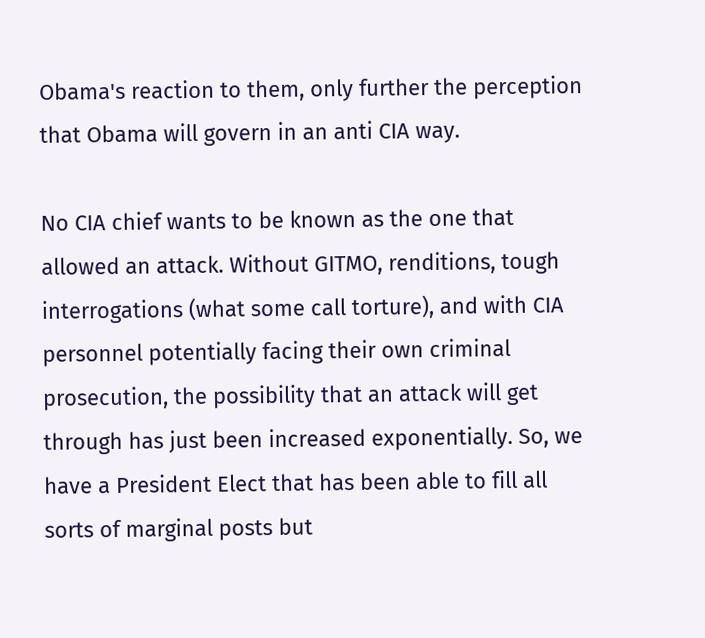Obama's reaction to them, only further the perception that Obama will govern in an anti CIA way.

No CIA chief wants to be known as the one that allowed an attack. Without GITMO, renditions, tough interrogations (what some call torture), and with CIA personnel potentially facing their own criminal prosecution, the possibility that an attack will get through has just been increased exponentially. So, we have a President Elect that has been able to fill all sorts of marginal posts but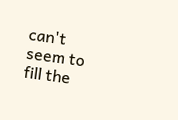can't seem to fill the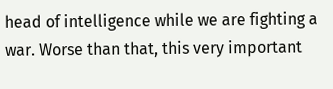head of intelligence while we are fighting a war. Worse than that, this very important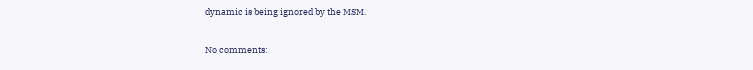dynamic is being ignored by the MSM.

No comments: